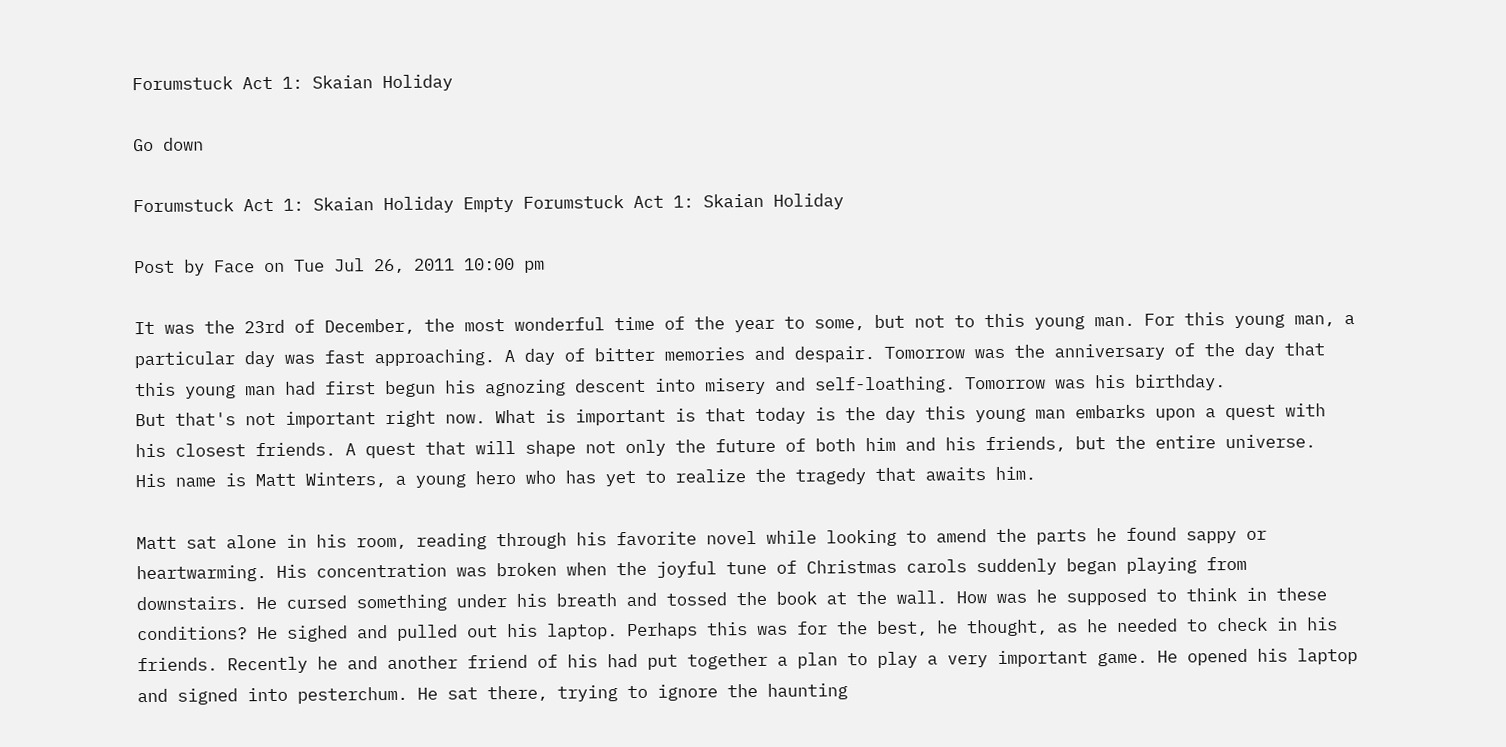Forumstuck Act 1: Skaian Holiday

Go down

Forumstuck Act 1: Skaian Holiday Empty Forumstuck Act 1: Skaian Holiday

Post by Face on Tue Jul 26, 2011 10:00 pm

It was the 23rd of December, the most wonderful time of the year to some, but not to this young man. For this young man, a particular day was fast approaching. A day of bitter memories and despair. Tomorrow was the anniversary of the day that this young man had first begun his agnozing descent into misery and self-loathing. Tomorrow was his birthday.
But that's not important right now. What is important is that today is the day this young man embarks upon a quest with his closest friends. A quest that will shape not only the future of both him and his friends, but the entire universe.
His name is Matt Winters, a young hero who has yet to realize the tragedy that awaits him.

Matt sat alone in his room, reading through his favorite novel while looking to amend the parts he found sappy or heartwarming. His concentration was broken when the joyful tune of Christmas carols suddenly began playing from downstairs. He cursed something under his breath and tossed the book at the wall. How was he supposed to think in these conditions? He sighed and pulled out his laptop. Perhaps this was for the best, he thought, as he needed to check in his friends. Recently he and another friend of his had put together a plan to play a very important game. He opened his laptop and signed into pesterchum. He sat there, trying to ignore the haunting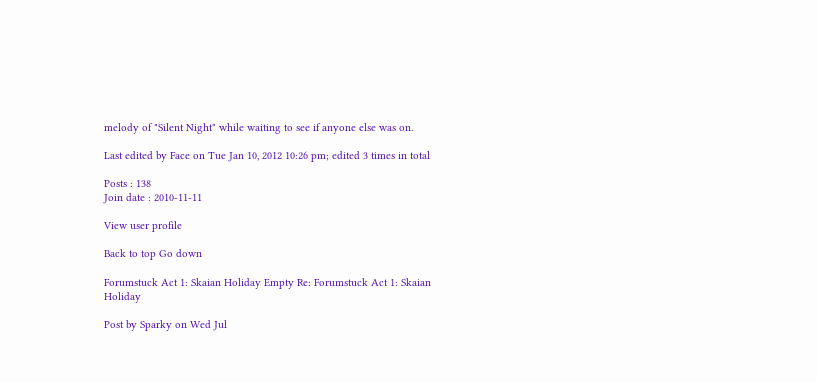melody of "Silent Night" while waiting to see if anyone else was on.

Last edited by Face on Tue Jan 10, 2012 10:26 pm; edited 3 times in total

Posts : 138
Join date : 2010-11-11

View user profile

Back to top Go down

Forumstuck Act 1: Skaian Holiday Empty Re: Forumstuck Act 1: Skaian Holiday

Post by Sparky on Wed Jul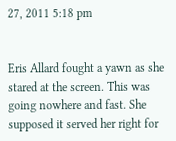27, 2011 5:18 pm


Eris Allard fought a yawn as she stared at the screen. This was going nowhere and fast. She supposed it served her right for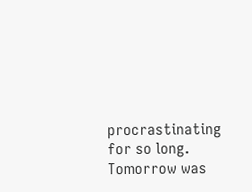procrastinating for so long. Tomorrow was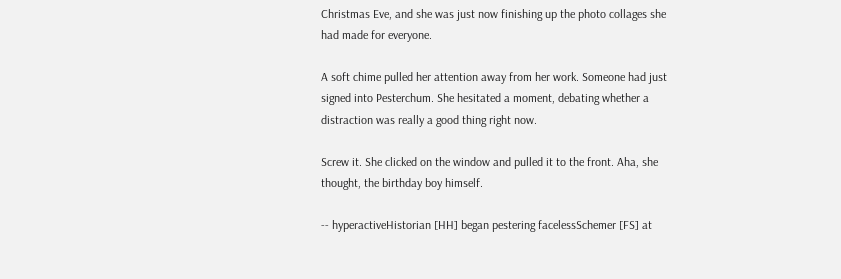Christmas Eve, and she was just now finishing up the photo collages she had made for everyone.

A soft chime pulled her attention away from her work. Someone had just signed into Pesterchum. She hesitated a moment, debating whether a distraction was really a good thing right now.

Screw it. She clicked on the window and pulled it to the front. Aha, she thought, the birthday boy himself.

-- hyperactiveHistorian [HH] began pestering facelessSchemer [FS] at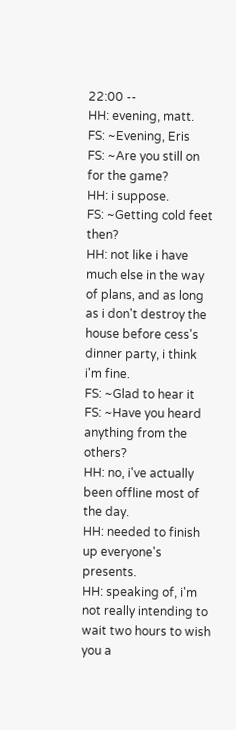22:00 --
HH: evening, matt.
FS: ~Evening, Eris
FS: ~Are you still on for the game?
HH: i suppose.
FS: ~Getting cold feet then?
HH: not like i have much else in the way of plans, and as long as i don't destroy the house before cess's dinner party, i think i'm fine.
FS: ~Glad to hear it
FS: ~Have you heard anything from the others?
HH: no, i've actually been offline most of the day.
HH: needed to finish up everyone's presents.
HH: speaking of, i'm not really intending to wait two hours to wish you a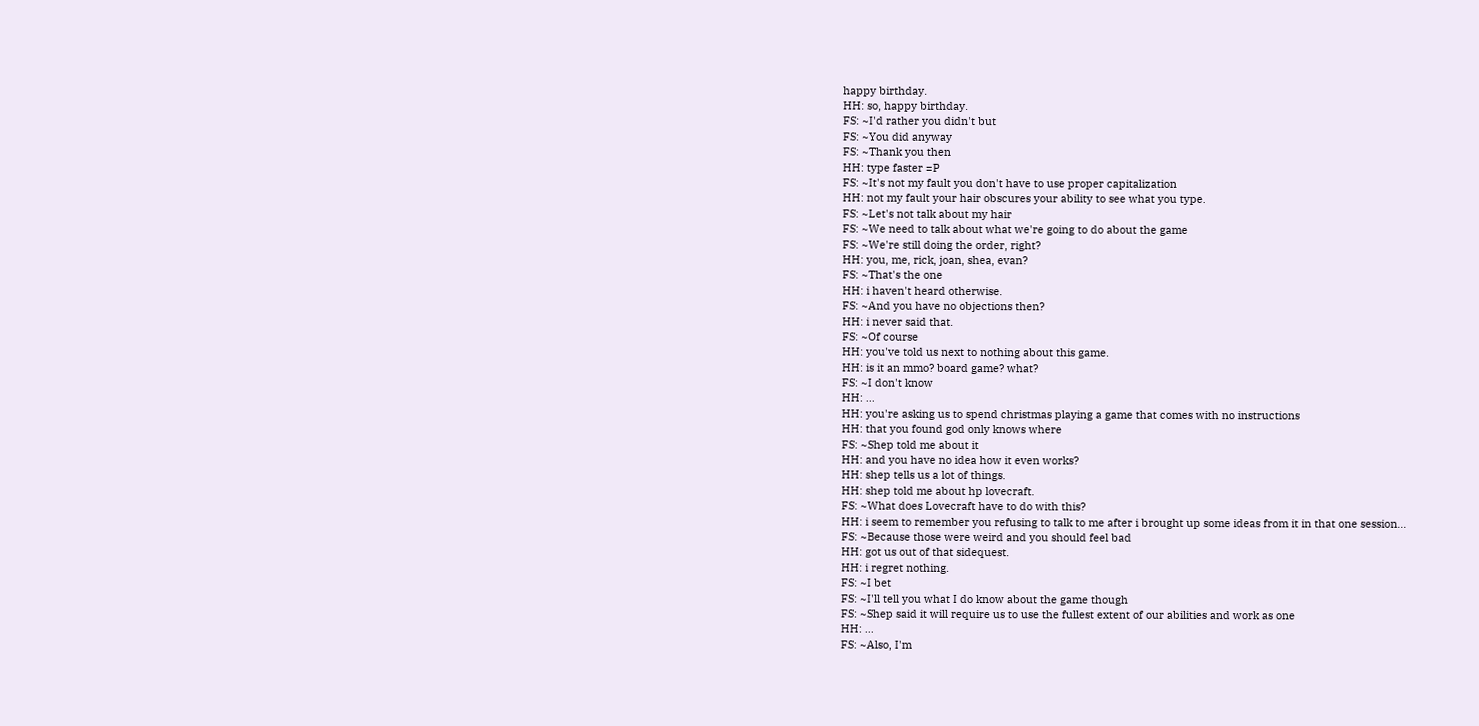happy birthday.
HH: so, happy birthday.
FS: ~I'd rather you didn't but
FS: ~You did anyway
FS: ~Thank you then
HH: type faster =P
FS: ~It's not my fault you don't have to use proper capitalization
HH: not my fault your hair obscures your ability to see what you type.
FS: ~Let's not talk about my hair
FS: ~We need to talk about what we're going to do about the game
FS: ~We're still doing the order, right?
HH: you, me, rick, joan, shea, evan?
FS: ~That's the one
HH: i haven't heard otherwise.
FS: ~And you have no objections then?
HH: i never said that.
FS: ~Of course
HH: you've told us next to nothing about this game.
HH: is it an mmo? board game? what?
FS: ~I don't know
HH: ...
HH: you're asking us to spend christmas playing a game that comes with no instructions
HH: that you found god only knows where
FS: ~Shep told me about it
HH: and you have no idea how it even works?
HH: shep tells us a lot of things.
HH: shep told me about hp lovecraft.
FS: ~What does Lovecraft have to do with this?
HH: i seem to remember you refusing to talk to me after i brought up some ideas from it in that one session...
FS: ~Because those were weird and you should feel bad
HH: got us out of that sidequest.
HH: i regret nothing.
FS: ~I bet
FS: ~I'll tell you what I do know about the game though
FS: ~Shep said it will require us to use the fullest extent of our abilities and work as one
HH: ...
FS: ~Also, I'm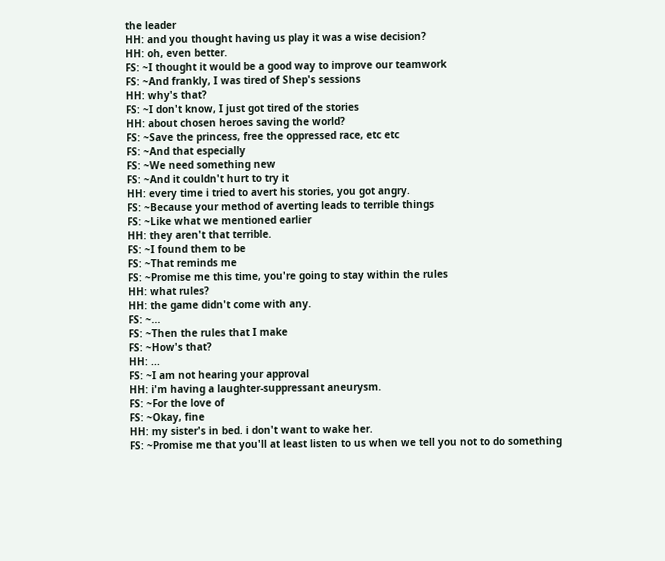the leader
HH: and you thought having us play it was a wise decision?
HH: oh, even better.
FS: ~I thought it would be a good way to improve our teamwork
FS: ~And frankly, I was tired of Shep's sessions
HH: why's that?
FS: ~I don't know, I just got tired of the stories
HH: about chosen heroes saving the world?
FS: ~Save the princess, free the oppressed race, etc etc
FS: ~And that especially
FS: ~We need something new
FS: ~And it couldn't hurt to try it
HH: every time i tried to avert his stories, you got angry.
FS: ~Because your method of averting leads to terrible things
FS: ~Like what we mentioned earlier
HH: they aren't that terrible.
FS: ~I found them to be
FS: ~That reminds me
FS: ~Promise me this time, you're going to stay within the rules
HH: what rules?
HH: the game didn't come with any.
FS: ~...
FS: ~Then the rules that I make
FS: ~How's that?
HH: ...
FS: ~I am not hearing your approval
HH: i'm having a laughter-suppressant aneurysm.
FS: ~For the love of
FS: ~Okay, fine
HH: my sister's in bed. i don't want to wake her.
FS: ~Promise me that you'll at least listen to us when we tell you not to do something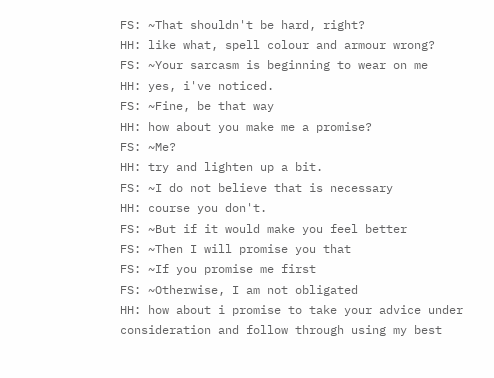FS: ~That shouldn't be hard, right?
HH: like what, spell colour and armour wrong?
FS: ~Your sarcasm is beginning to wear on me
HH: yes, i've noticed.
FS: ~Fine, be that way
HH: how about you make me a promise?
FS: ~Me?
HH: try and lighten up a bit.
FS: ~I do not believe that is necessary
HH: course you don't.
FS: ~But if it would make you feel better
FS: ~Then I will promise you that
FS: ~If you promise me first
FS: ~Otherwise, I am not obligated
HH: how about i promise to take your advice under consideration and follow through using my best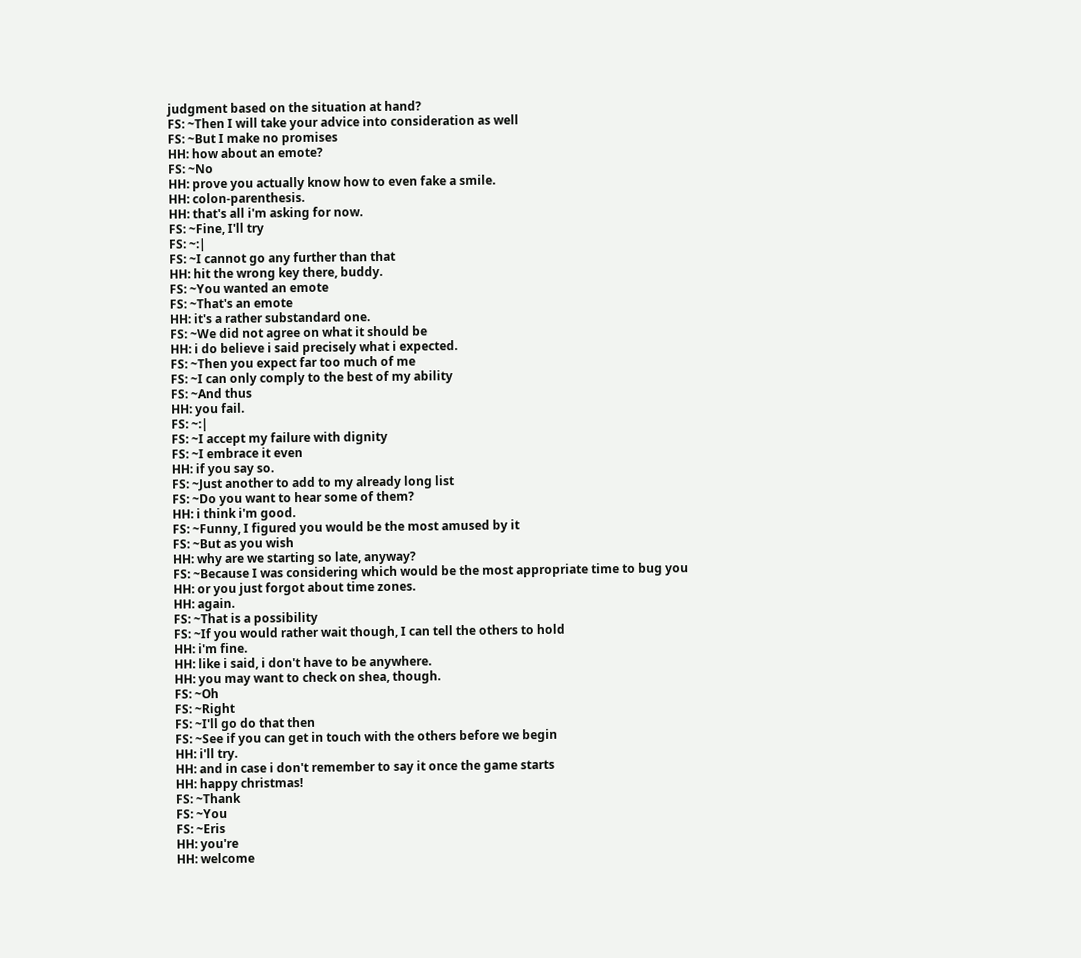judgment based on the situation at hand?
FS: ~Then I will take your advice into consideration as well
FS: ~But I make no promises
HH: how about an emote?
FS: ~No
HH: prove you actually know how to even fake a smile.
HH: colon-parenthesis.
HH: that's all i'm asking for now.
FS: ~Fine, I'll try
FS: ~:|
FS: ~I cannot go any further than that
HH: hit the wrong key there, buddy.
FS: ~You wanted an emote
FS: ~That's an emote
HH: it's a rather substandard one.
FS: ~We did not agree on what it should be
HH: i do believe i said precisely what i expected.
FS: ~Then you expect far too much of me
FS: ~I can only comply to the best of my ability
FS: ~And thus
HH: you fail.
FS: ~:|
FS: ~I accept my failure with dignity
FS: ~I embrace it even
HH: if you say so.
FS: ~Just another to add to my already long list
FS: ~Do you want to hear some of them?
HH: i think i'm good.
FS: ~Funny, I figured you would be the most amused by it
FS: ~But as you wish
HH: why are we starting so late, anyway?
FS: ~Because I was considering which would be the most appropriate time to bug you
HH: or you just forgot about time zones.
HH: again.
FS: ~That is a possibility
FS: ~If you would rather wait though, I can tell the others to hold
HH: i'm fine.
HH: like i said, i don't have to be anywhere.
HH: you may want to check on shea, though.
FS: ~Oh
FS: ~Right
FS: ~I'll go do that then
FS: ~See if you can get in touch with the others before we begin
HH: i'll try.
HH: and in case i don't remember to say it once the game starts
HH: happy christmas!
FS: ~Thank
FS: ~You
FS: ~Eris
HH: you're
HH: welcome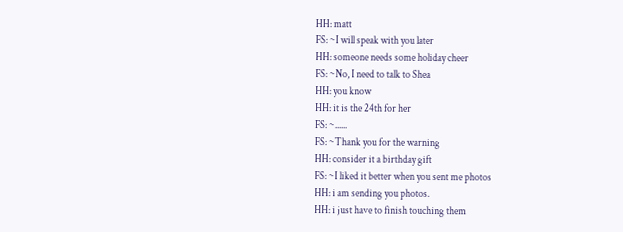HH: matt
FS: ~I will speak with you later
HH: someone needs some holiday cheer
FS: ~No, I need to talk to Shea
HH: you know
HH: it is the 24th for her
FS: ~......
FS: ~Thank you for the warning
HH: consider it a birthday gift
FS: ~I liked it better when you sent me photos
HH: i am sending you photos.
HH: i just have to finish touching them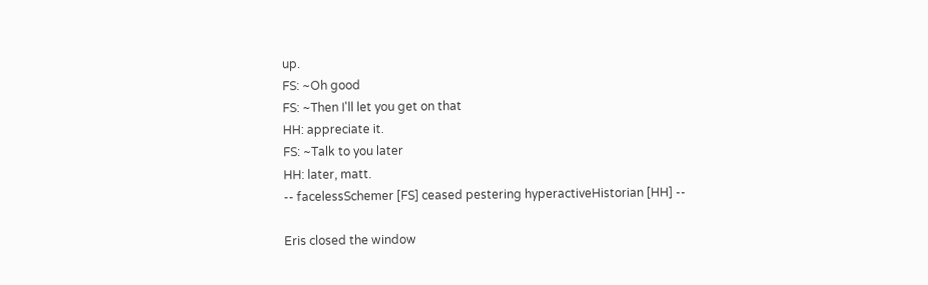up.
FS: ~Oh good
FS: ~Then I'll let you get on that
HH: appreciate it.
FS: ~Talk to you later
HH: later, matt.
-- facelessSchemer [FS] ceased pestering hyperactiveHistorian [HH] --

Eris closed the window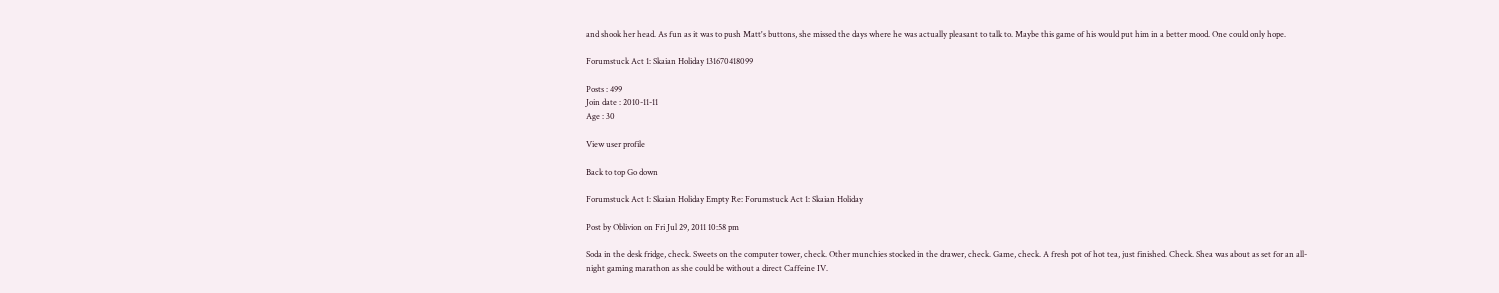and shook her head. As fun as it was to push Matt's buttons, she missed the days where he was actually pleasant to talk to. Maybe this game of his would put him in a better mood. One could only hope.

Forumstuck Act 1: Skaian Holiday 131670418099

Posts : 499
Join date : 2010-11-11
Age : 30

View user profile

Back to top Go down

Forumstuck Act 1: Skaian Holiday Empty Re: Forumstuck Act 1: Skaian Holiday

Post by Oblivion on Fri Jul 29, 2011 10:58 pm

Soda in the desk fridge, check. Sweets on the computer tower, check. Other munchies stocked in the drawer, check. Game, check. A fresh pot of hot tea, just finished. Check. Shea was about as set for an all-night gaming marathon as she could be without a direct Caffeine IV.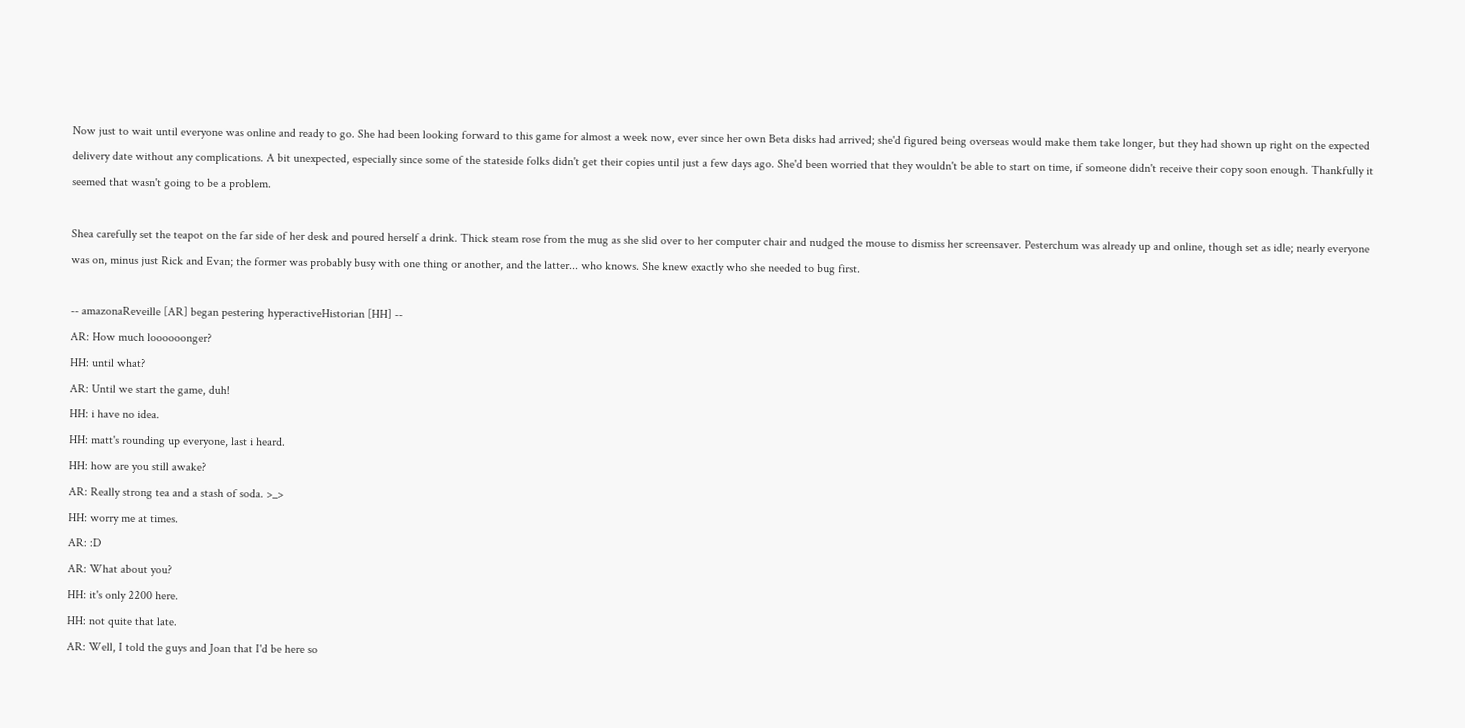Now just to wait until everyone was online and ready to go. She had been looking forward to this game for almost a week now, ever since her own Beta disks had arrived; she'd figured being overseas would make them take longer, but they had shown up right on the expected delivery date without any complications. A bit unexpected, especially since some of the stateside folks didn't get their copies until just a few days ago. She'd been worried that they wouldn't be able to start on time, if someone didn't receive their copy soon enough. Thankfully it seemed that wasn't going to be a problem.

Shea carefully set the teapot on the far side of her desk and poured herself a drink. Thick steam rose from the mug as she slid over to her computer chair and nudged the mouse to dismiss her screensaver. Pesterchum was already up and online, though set as idle; nearly everyone was on, minus just Rick and Evan; the former was probably busy with one thing or another, and the latter... who knows. She knew exactly who she needed to bug first.

-- amazonaReveille [AR] began pestering hyperactiveHistorian [HH] --
AR: How much loooooonger?
HH: until what?
AR: Until we start the game, duh!
HH: i have no idea.
HH: matt's rounding up everyone, last i heard.
HH: how are you still awake?
AR: Really strong tea and a stash of soda. >_>
HH: worry me at times.
AR: :D
AR: What about you?
HH: it's only 2200 here.
HH: not quite that late.
AR: Well, I told the guys and Joan that I'd be here so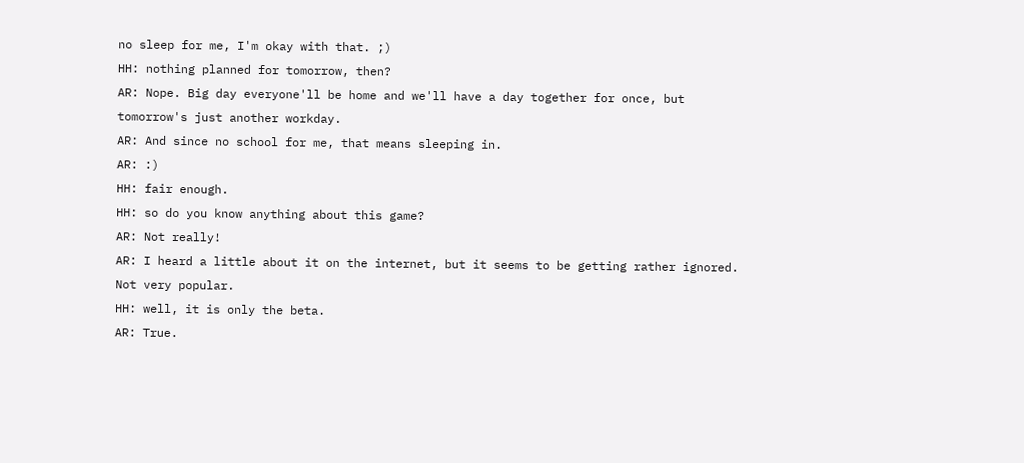no sleep for me, I'm okay with that. ;)
HH: nothing planned for tomorrow, then?
AR: Nope. Big day everyone'll be home and we'll have a day together for once, but tomorrow's just another workday.
AR: And since no school for me, that means sleeping in.
AR: :)
HH: fair enough.
HH: so do you know anything about this game?
AR: Not really!
AR: I heard a little about it on the internet, but it seems to be getting rather ignored. Not very popular.
HH: well, it is only the beta.
AR: True.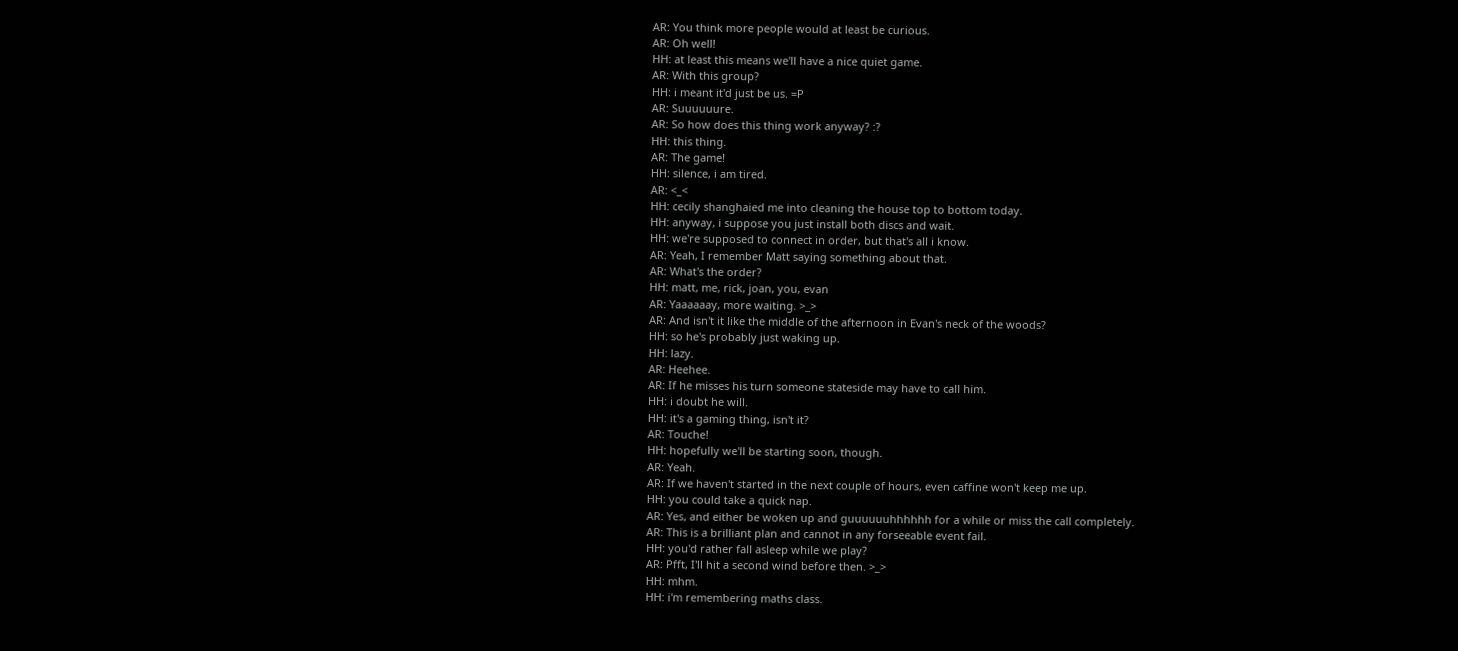AR: You think more people would at least be curious.
AR: Oh well!
HH: at least this means we'll have a nice quiet game.
AR: With this group?
HH: i meant it'd just be us. =P
AR: Suuuuuure.
AR: So how does this thing work anyway? :?
HH: this thing.
AR: The game!
HH: silence, i am tired.
AR: <_<
HH: cecily shanghaied me into cleaning the house top to bottom today.
HH: anyway, i suppose you just install both discs and wait.
HH: we're supposed to connect in order, but that's all i know.
AR: Yeah, I remember Matt saying something about that.
AR: What's the order?
HH: matt, me, rick, joan, you, evan
AR: Yaaaaaay, more waiting. >_>
AR: And isn't it like the middle of the afternoon in Evan's neck of the woods?
HH: so he's probably just waking up.
HH: lazy.
AR: Heehee.
AR: If he misses his turn someone stateside may have to call him.
HH: i doubt he will.
HH: it's a gaming thing, isn't it?
AR: Touche!
HH: hopefully we'll be starting soon, though.
AR: Yeah.
AR: If we haven't started in the next couple of hours, even caffine won't keep me up.
HH: you could take a quick nap.
AR: Yes, and either be woken up and guuuuuuhhhhhh for a while or miss the call completely.
AR: This is a brilliant plan and cannot in any forseeable event fail.
HH: you'd rather fall asleep while we play?
AR: Pfft, I'll hit a second wind before then. >_>
HH: mhm.
HH: i'm remembering maths class.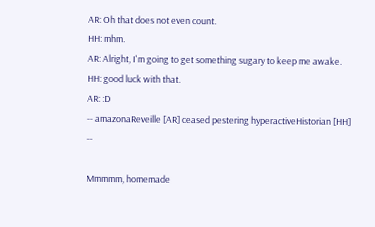AR: Oh that does not even count.
HH: mhm.
AR: Alright, I'm going to get something sugary to keep me awake.
HH: good luck with that.
AR: :D
-- amazonaReveille [AR] ceased pestering hyperactiveHistorian [HH] --

Mmmmm, homemade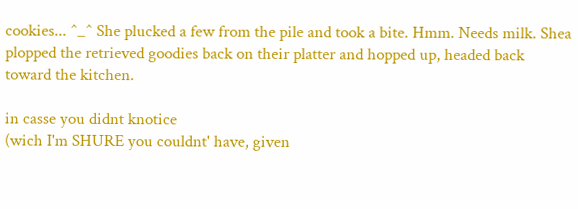cookies... ^_^ She plucked a few from the pile and took a bite. Hmm. Needs milk. Shea plopped the retrieved goodies back on their platter and hopped up, headed back toward the kitchen.

in casse you didnt knotice
(wich I'm SHURE you couldnt' have, given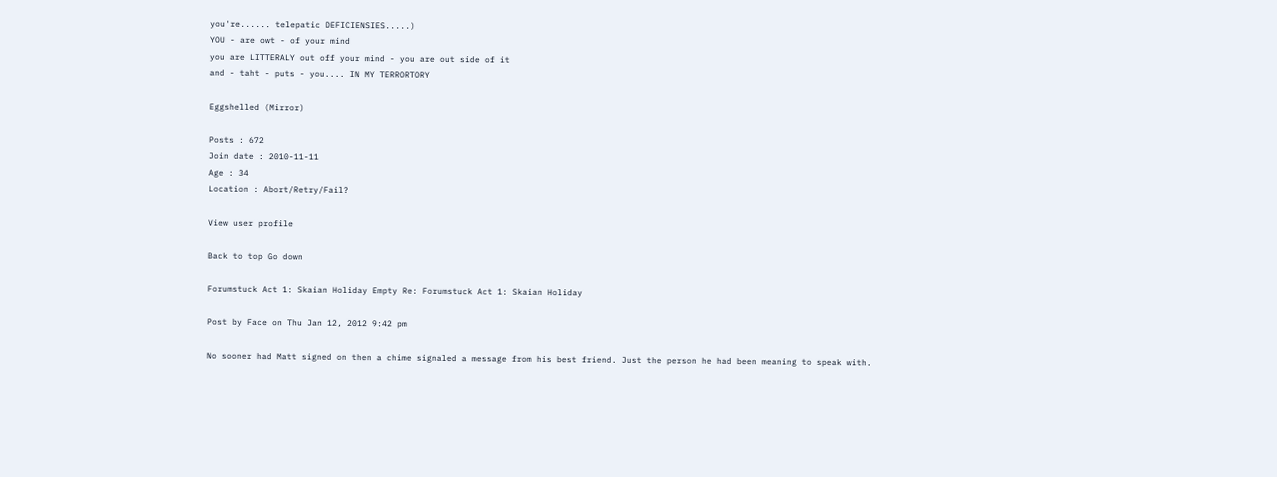you're...... telepatic DEFICIENSIES.....)
YOU - are owt - of your mind
you are LITTERALY out off your mind - you are out side of it
and - taht - puts - you.... IN MY TERRORTORY

Eggshelled (Mirror)

Posts : 672
Join date : 2010-11-11
Age : 34
Location : Abort/Retry/Fail?

View user profile

Back to top Go down

Forumstuck Act 1: Skaian Holiday Empty Re: Forumstuck Act 1: Skaian Holiday

Post by Face on Thu Jan 12, 2012 9:42 pm

No sooner had Matt signed on then a chime signaled a message from his best friend. Just the person he had been meaning to speak with.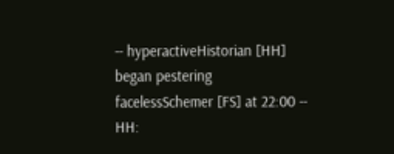-- hyperactiveHistorian [HH] began pestering facelessSchemer [FS] at 22:00 --
HH: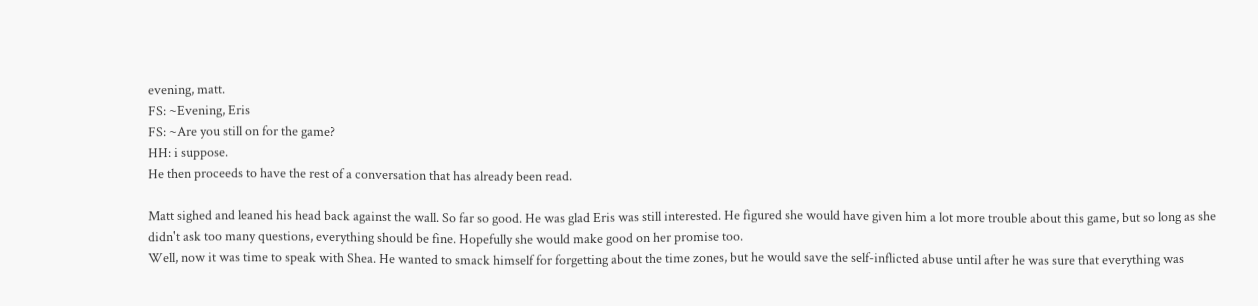evening, matt.
FS: ~Evening, Eris
FS: ~Are you still on for the game?
HH: i suppose.
He then proceeds to have the rest of a conversation that has already been read.

Matt sighed and leaned his head back against the wall. So far so good. He was glad Eris was still interested. He figured she would have given him a lot more trouble about this game, but so long as she didn't ask too many questions, everything should be fine. Hopefully she would make good on her promise too.
Well, now it was time to speak with Shea. He wanted to smack himself for forgetting about the time zones, but he would save the self-inflicted abuse until after he was sure that everything was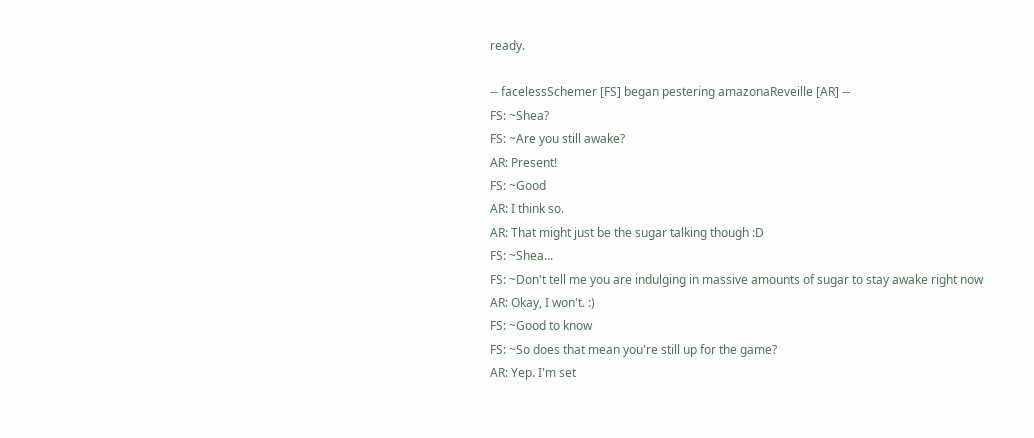ready.

-- facelessSchemer [FS] began pestering amazonaReveille [AR] --
FS: ~Shea?
FS: ~Are you still awake?
AR: Present!
FS: ~Good
AR: I think so.
AR: That might just be the sugar talking though :D
FS: ~Shea...
FS: ~Don't tell me you are indulging in massive amounts of sugar to stay awake right now
AR: Okay, I won't. :)
FS: ~Good to know
FS: ~So does that mean you're still up for the game?
AR: Yep. I'm set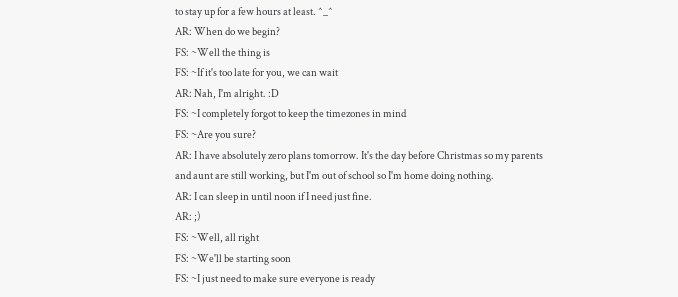to stay up for a few hours at least. ^_^
AR: When do we begin?
FS: ~Well the thing is
FS: ~If it's too late for you, we can wait
AR: Nah, I'm alright. :D
FS: ~I completely forgot to keep the timezones in mind
FS: ~Are you sure?
AR: I have absolutely zero plans tomorrow. It's the day before Christmas so my parents and aunt are still working, but I'm out of school so I'm home doing nothing.
AR: I can sleep in until noon if I need just fine.
AR: ;)
FS: ~Well, all right
FS: ~We'll be starting soon
FS: ~I just need to make sure everyone is ready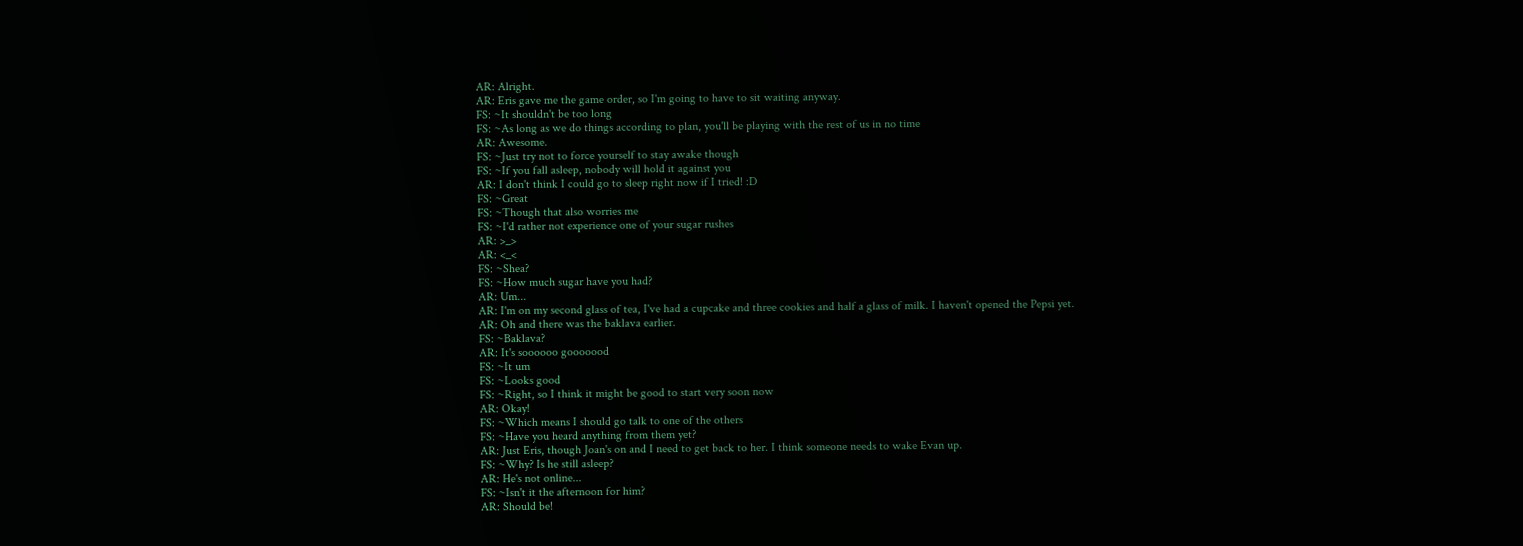AR: Alright.
AR: Eris gave me the game order, so I'm going to have to sit waiting anyway.
FS: ~It shouldn't be too long
FS: ~As long as we do things according to plan, you'll be playing with the rest of us in no time
AR: Awesome.
FS: ~Just try not to force yourself to stay awake though
FS: ~If you fall asleep, nobody will hold it against you
AR: I don't think I could go to sleep right now if I tried! :D
FS: ~Great
FS: ~Though that also worries me
FS: ~I'd rather not experience one of your sugar rushes
AR: >_>
AR: <_<
FS: ~Shea?
FS: ~How much sugar have you had?
AR: Um...
AR: I'm on my second glass of tea, I've had a cupcake and three cookies and half a glass of milk. I haven't opened the Pepsi yet.
AR: Oh and there was the baklava earlier.
FS: ~Baklava?
AR: It's soooooo gooooood
FS: ~It um
FS: ~Looks good
FS: ~Right, so I think it might be good to start very soon now
AR: Okay!
FS: ~Which means I should go talk to one of the others
FS: ~Have you heard anything from them yet?
AR: Just Eris, though Joan's on and I need to get back to her. I think someone needs to wake Evan up.
FS: ~Why? Is he still asleep?
AR: He's not online...
FS: ~Isn't it the afternoon for him?
AR: Should be!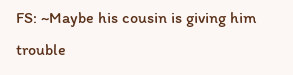FS: ~Maybe his cousin is giving him trouble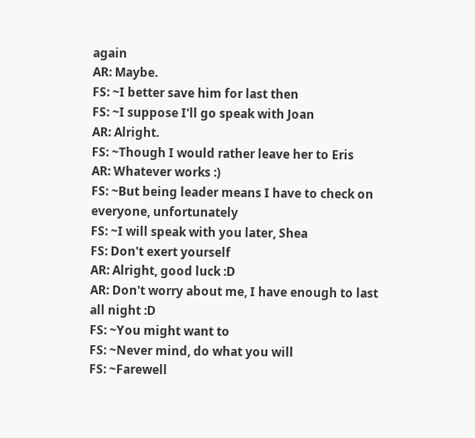again
AR: Maybe.
FS: ~I better save him for last then
FS: ~I suppose I'll go speak with Joan
AR: Alright.
FS: ~Though I would rather leave her to Eris
AR: Whatever works :)
FS: ~But being leader means I have to check on everyone, unfortunately
FS: ~I will speak with you later, Shea
FS: Don't exert yourself
AR: Alright, good luck :D
AR: Don't worry about me, I have enough to last all night :D
FS: ~You might want to
FS: ~Never mind, do what you will
FS: ~Farewell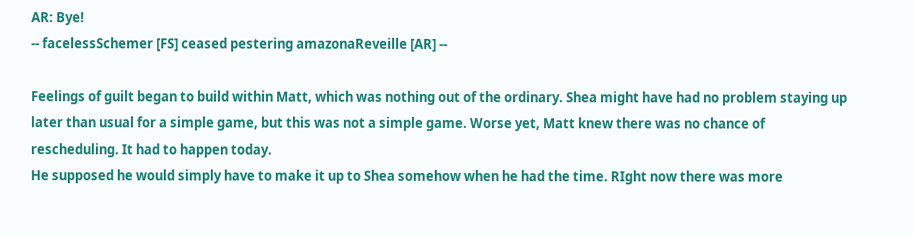AR: Bye!
-- facelessSchemer [FS] ceased pestering amazonaReveille [AR] --

Feelings of guilt began to build within Matt, which was nothing out of the ordinary. Shea might have had no problem staying up later than usual for a simple game, but this was not a simple game. Worse yet, Matt knew there was no chance of rescheduling. It had to happen today.
He supposed he would simply have to make it up to Shea somehow when he had the time. RIght now there was more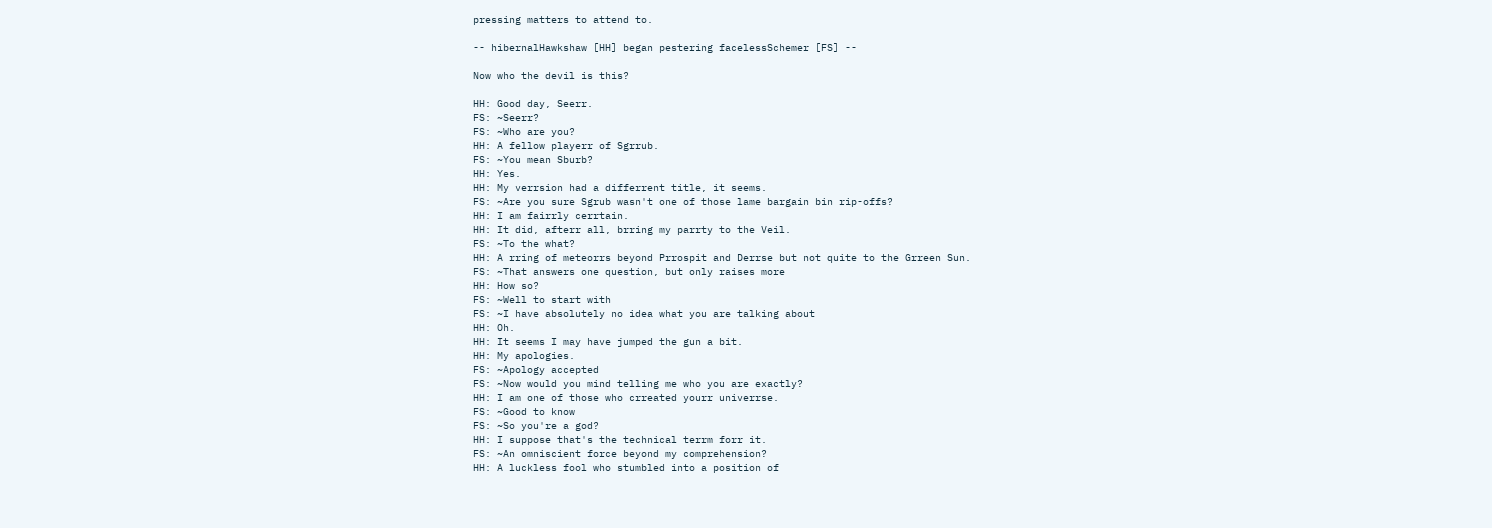pressing matters to attend to.

-- hibernalHawkshaw [HH] began pestering facelessSchemer [FS] --

Now who the devil is this?

HH: Good day, Seerr.
FS: ~Seerr?
FS: ~Who are you?
HH: A fellow playerr of Sgrrub.
FS: ~You mean Sburb?
HH: Yes.
HH: My verrsion had a differrent title, it seems.
FS: ~Are you sure Sgrub wasn't one of those lame bargain bin rip-offs?
HH: I am fairrly cerrtain.
HH: It did, afterr all, brring my parrty to the Veil.
FS: ~To the what?
HH: A rring of meteorrs beyond Prrospit and Derrse but not quite to the Grreen Sun.
FS: ~That answers one question, but only raises more
HH: How so?
FS: ~Well to start with
FS: ~I have absolutely no idea what you are talking about
HH: Oh.
HH: It seems I may have jumped the gun a bit.
HH: My apologies.
FS: ~Apology accepted
FS: ~Now would you mind telling me who you are exactly?
HH: I am one of those who crreated yourr univerrse.
FS: ~Good to know
FS: ~So you're a god?
HH: I suppose that's the technical terrm forr it.
FS: ~An omniscient force beyond my comprehension?
HH: A luckless fool who stumbled into a position of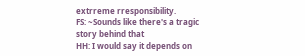extrreme rresponsibility.
FS: ~Sounds like there's a tragic story behind that
HH: I would say it depends on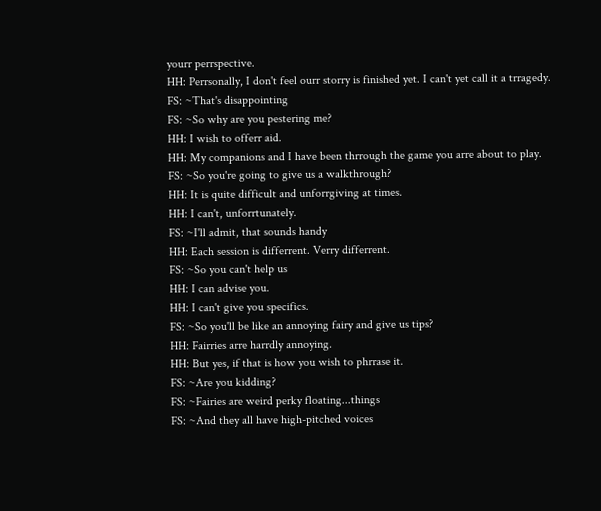yourr perrspective.
HH: Perrsonally, I don't feel ourr storry is finished yet. I can't yet call it a trragedy.
FS: ~That's disappointing
FS: ~So why are you pestering me?
HH: I wish to offerr aid.
HH: My companions and I have been thrrough the game you arre about to play.
FS: ~So you're going to give us a walkthrough?
HH: It is quite difficult and unforrgiving at times.
HH: I can't, unforrtunately.
FS: ~I'll admit, that sounds handy
HH: Each session is differrent. Verry differrent.
FS: ~So you can't help us
HH: I can advise you.
HH: I can't give you specifics.
FS: ~So you'll be like an annoying fairy and give us tips?
HH: Fairries arre harrdly annoying.
HH: But yes, if that is how you wish to phrrase it.
FS: ~Are you kidding?
FS: ~Fairies are weird perky floating...things
FS: ~And they all have high-pitched voices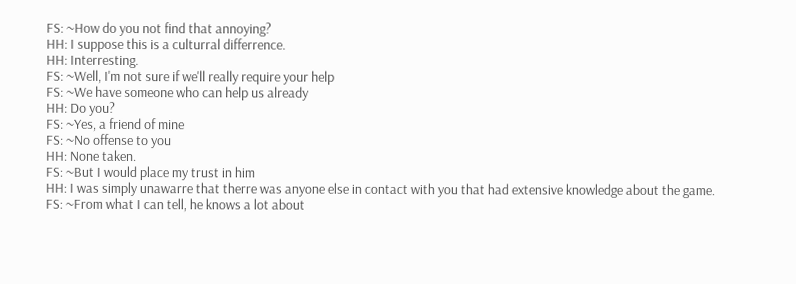FS: ~How do you not find that annoying?
HH: I suppose this is a culturral differrence.
HH: Interresting.
FS: ~Well, I'm not sure if we'll really require your help
FS: ~We have someone who can help us already
HH: Do you?
FS: ~Yes, a friend of mine
FS: ~No offense to you
HH: None taken.
FS: ~But I would place my trust in him
HH: I was simply unawarre that therre was anyone else in contact with you that had extensive knowledge about the game.
FS: ~From what I can tell, he knows a lot about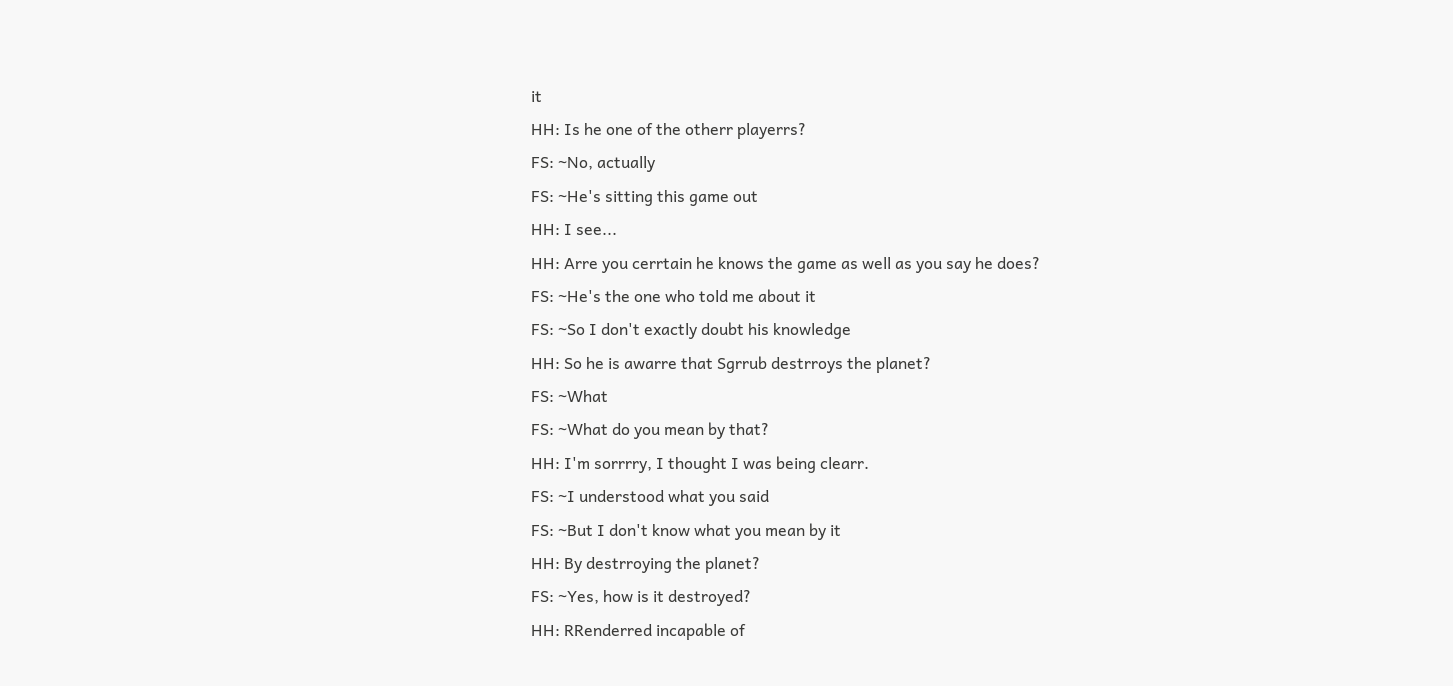it
HH: Is he one of the otherr playerrs?
FS: ~No, actually
FS: ~He's sitting this game out
HH: I see...
HH: Arre you cerrtain he knows the game as well as you say he does?
FS: ~He's the one who told me about it
FS: ~So I don't exactly doubt his knowledge
HH: So he is awarre that Sgrrub destrroys the planet?
FS: ~What
FS: ~What do you mean by that?
HH: I'm sorrrry, I thought I was being clearr.
FS: ~I understood what you said
FS: ~But I don't know what you mean by it
HH: By destrroying the planet?
FS: ~Yes, how is it destroyed?
HH: RRenderred incapable of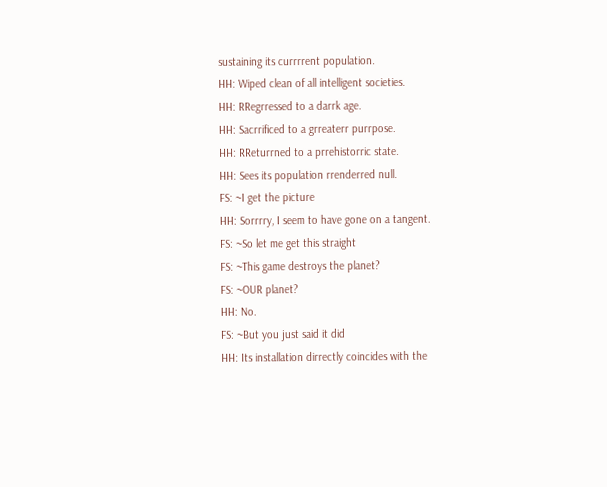sustaining its currrrent population.
HH: Wiped clean of all intelligent societies.
HH: RRegrressed to a darrk age.
HH: Sacrrificed to a grreaterr purrpose.
HH: RReturrned to a prrehistorric state.
HH: Sees its population rrenderred null.
FS: ~I get the picture
HH: Sorrrry, I seem to have gone on a tangent.
FS: ~So let me get this straight
FS: ~This game destroys the planet?
FS: ~OUR planet?
HH: No.
FS: ~But you just said it did
HH: Its installation dirrectly coincides with the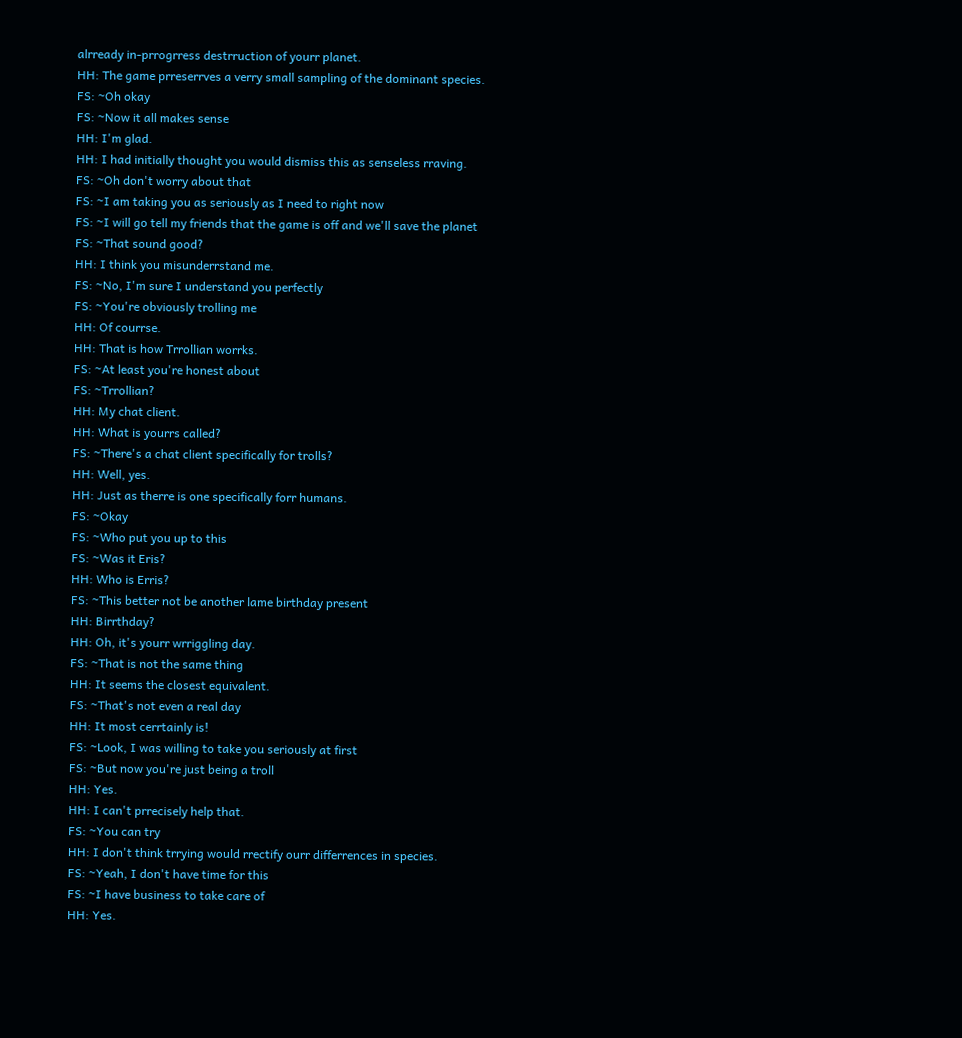alrready in-prrogrress destrruction of yourr planet.
HH: The game prreserrves a verry small sampling of the dominant species.
FS: ~Oh okay
FS: ~Now it all makes sense
HH: I'm glad.
HH: I had initially thought you would dismiss this as senseless rraving.
FS: ~Oh don't worry about that
FS: ~I am taking you as seriously as I need to right now
FS: ~I will go tell my friends that the game is off and we'll save the planet
FS: ~That sound good?
HH: I think you misunderrstand me.
FS: ~No, I'm sure I understand you perfectly
FS: ~You're obviously trolling me
HH: Of courrse.
HH: That is how Trrollian worrks.
FS: ~At least you're honest about
FS: ~Trrollian?
HH: My chat client.
HH: What is yourrs called?
FS: ~There's a chat client specifically for trolls?
HH: Well, yes.
HH: Just as therre is one specifically forr humans.
FS: ~Okay
FS: ~Who put you up to this
FS: ~Was it Eris?
HH: Who is Erris?
FS: ~This better not be another lame birthday present
HH: Birrthday?
HH: Oh, it's yourr wrriggling day.
FS: ~That is not the same thing
HH: It seems the closest equivalent.
FS: ~That's not even a real day
HH: It most cerrtainly is!
FS: ~Look, I was willing to take you seriously at first
FS: ~But now you're just being a troll
HH: Yes.
HH: I can't prrecisely help that.
FS: ~You can try
HH: I don't think trrying would rrectify ourr differrences in species.
FS: ~Yeah, I don't have time for this
FS: ~I have business to take care of
HH: Yes.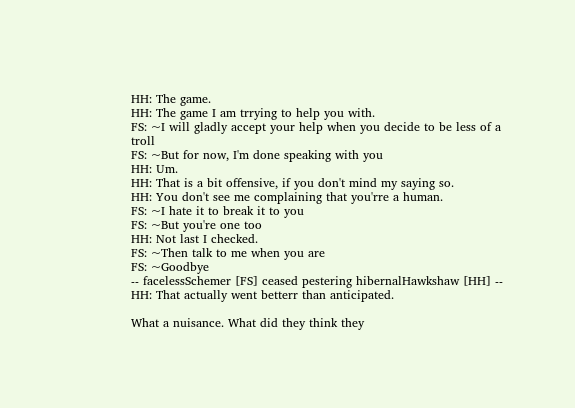HH: The game.
HH: The game I am trrying to help you with.
FS: ~I will gladly accept your help when you decide to be less of a troll
FS: ~But for now, I'm done speaking with you
HH: Um.
HH: That is a bit offensive, if you don't mind my saying so.
HH: You don't see me complaining that you'rre a human.
FS: ~I hate it to break it to you
FS: ~But you're one too
HH: Not last I checked.
FS: ~Then talk to me when you are
FS: ~Goodbye
-- facelessSchemer [FS] ceased pestering hibernalHawkshaw [HH] --
HH: That actually went betterr than anticipated.

What a nuisance. What did they think they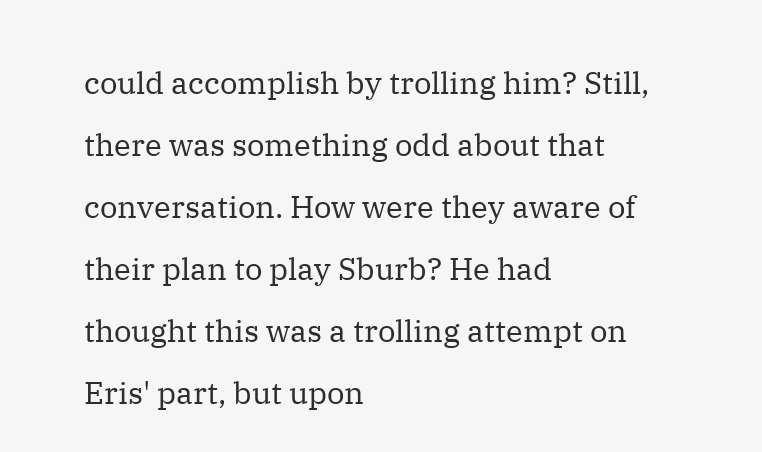could accomplish by trolling him? Still, there was something odd about that conversation. How were they aware of their plan to play Sburb? He had thought this was a trolling attempt on Eris' part, but upon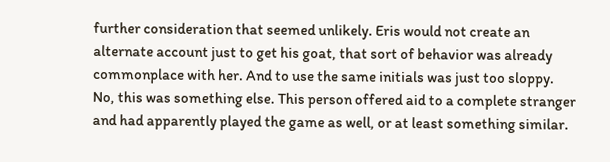further consideration that seemed unlikely. Eris would not create an alternate account just to get his goat, that sort of behavior was already commonplace with her. And to use the same initials was just too sloppy.
No, this was something else. This person offered aid to a complete stranger and had apparently played the game as well, or at least something similar.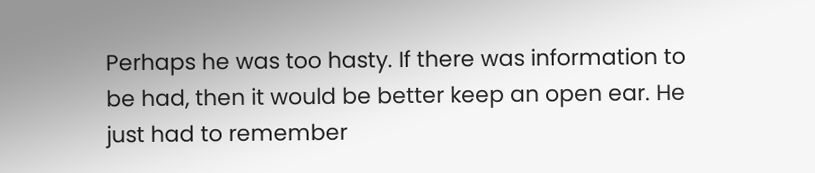Perhaps he was too hasty. If there was information to be had, then it would be better keep an open ear. He just had to remember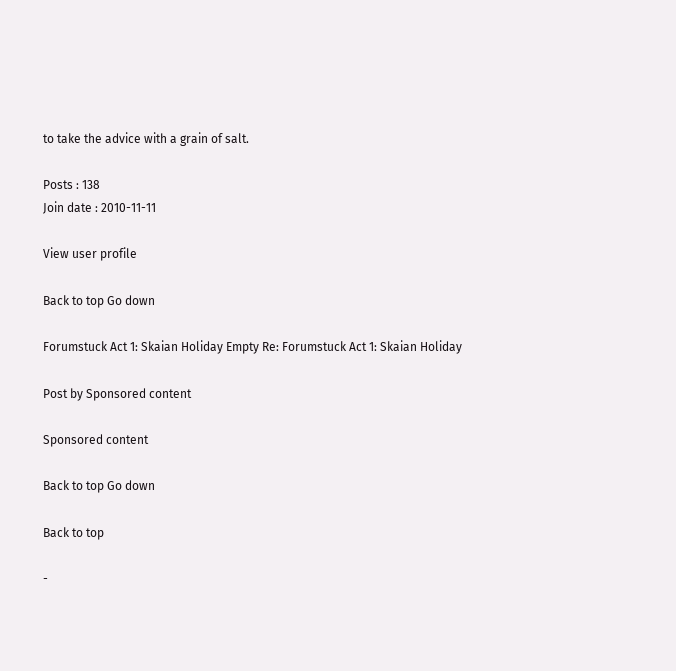to take the advice with a grain of salt.

Posts : 138
Join date : 2010-11-11

View user profile

Back to top Go down

Forumstuck Act 1: Skaian Holiday Empty Re: Forumstuck Act 1: Skaian Holiday

Post by Sponsored content

Sponsored content

Back to top Go down

Back to top

-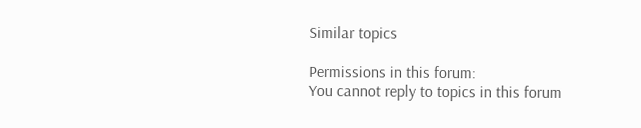Similar topics

Permissions in this forum:
You cannot reply to topics in this forum